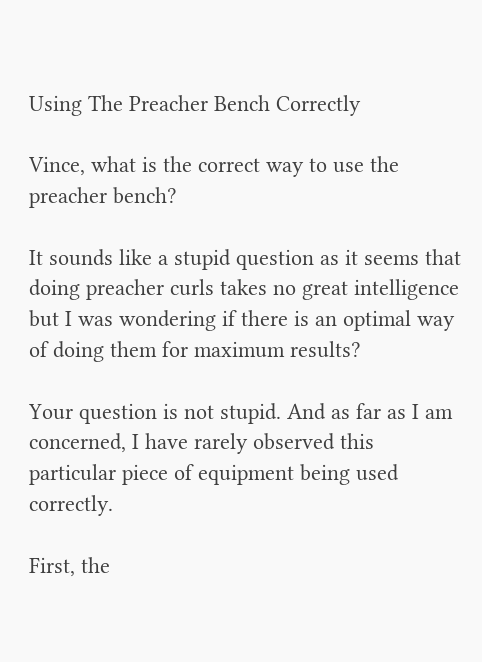Using The Preacher Bench Correctly

Vince, what is the correct way to use the preacher bench?

It sounds like a stupid question as it seems that doing preacher curls takes no great intelligence but I was wondering if there is an optimal way of doing them for maximum results?

Your question is not stupid. And as far as I am concerned, I have rarely observed this particular piece of equipment being used correctly.

First, the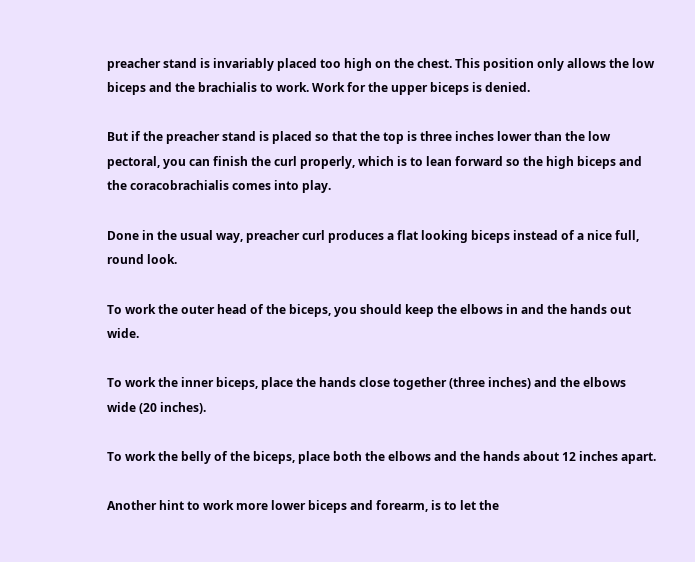preacher stand is invariably placed too high on the chest. This position only allows the low biceps and the brachialis to work. Work for the upper biceps is denied.

But if the preacher stand is placed so that the top is three inches lower than the low pectoral, you can finish the curl properly, which is to lean forward so the high biceps and the coracobrachialis comes into play.

Done in the usual way, preacher curl produces a flat looking biceps instead of a nice full, round look.

To work the outer head of the biceps, you should keep the elbows in and the hands out wide.

To work the inner biceps, place the hands close together (three inches) and the elbows wide (20 inches).

To work the belly of the biceps, place both the elbows and the hands about 12 inches apart.

Another hint to work more lower biceps and forearm, is to let the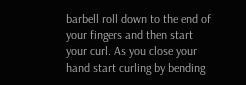barbell roll down to the end of your fingers and then start your curl. As you close your hand start curling by bending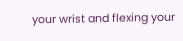your wrist and flexing your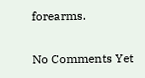forearms.

No Comments Yet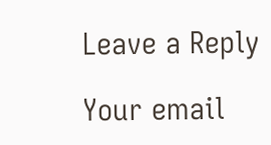Leave a Reply

Your email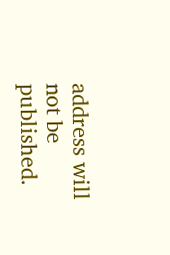address will not be published.